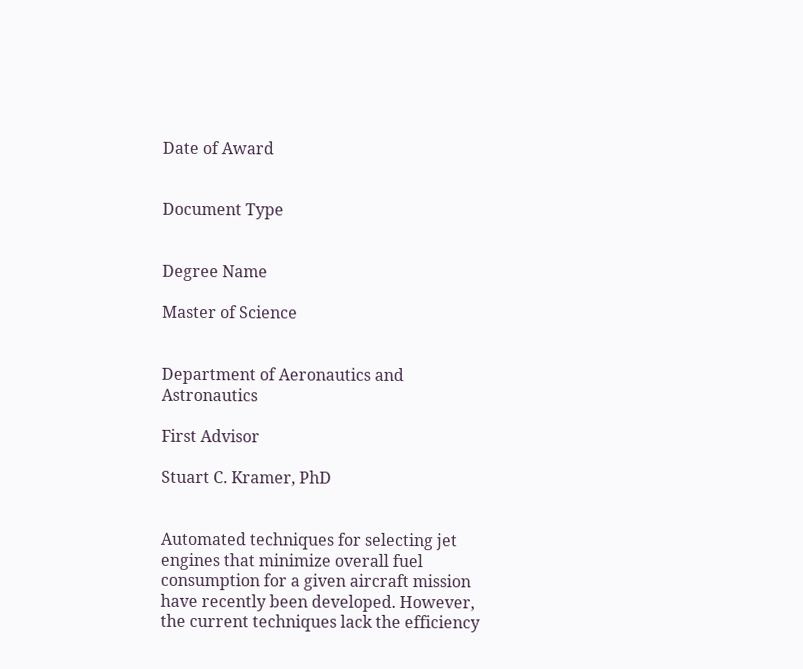Date of Award


Document Type


Degree Name

Master of Science


Department of Aeronautics and Astronautics

First Advisor

Stuart C. Kramer, PhD


Automated techniques for selecting jet engines that minimize overall fuel consumption for a given aircraft mission have recently been developed. However, the current techniques lack the efficiency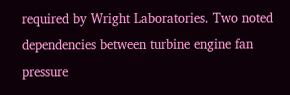required by Wright Laboratories. Two noted dependencies between turbine engine fan pressure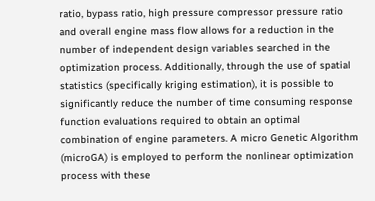ratio, bypass ratio, high pressure compressor pressure ratio and overall engine mass flow allows for a reduction in the number of independent design variables searched in the optimization process. Additionally, through the use of spatial statistics (specifically kriging estimation), it is possible to significantly reduce the number of time consuming response function evaluations required to obtain an optimal combination of engine parameters. A micro Genetic Algorithm (microGA) is employed to perform the nonlinear optimization process with these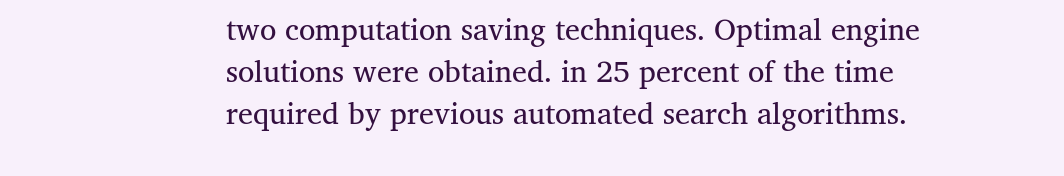two computation saving techniques. Optimal engine solutions were obtained. in 25 percent of the time required by previous automated search algorithms.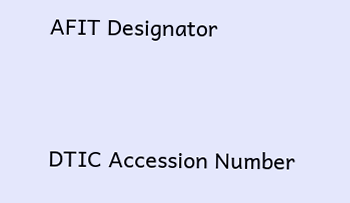AFIT Designator


DTIC Accession Number